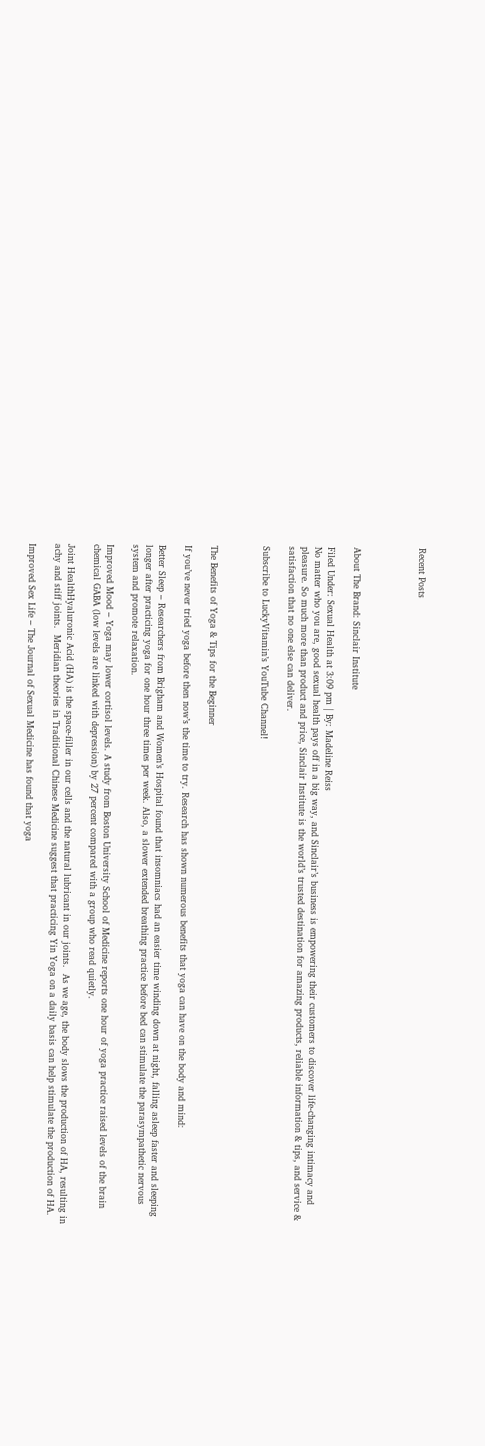Recent Posts




About The Brand: Sinclair Institute

Filed Under: Sexual Health at 3:09 pm | By: Madeline Reiss
No matter who you are, good sexual health pays off in a big way, and Sinclair’s business is empowering their customers to discover life-changing intimacy and pleasure. So much more than product and price, Sinclair Institute is the world’s trusted destination for amazing products, reliable information & tips, and service & satisfaction that no one else can deliver.

Subscribe to LuckyVitamin’s YouTube Channel!



The Benefits of Yoga & Tips for the Beginner

If you’ve never tried yoga before then now’s the time to try. Research has shown numerous benefits that yoga can have on the body and mind:

Better Sleep – Researchers from Brigham and Women’s Hospital found that insomniacs had an easier time winding down at night, falling asleep faster and sleeping longer after practicing yoga for one hour three times per week. Also, a slower extended breathing practice before bed can stimulate the parasympathetic nervous system and promote relaxation.

Improved Mood – Yoga may lower cortisol levels. A study from Boston University School of Medicine reports one hour of yoga practice raised levels of the brain chemical GABA (low levels are linked with depression) by 27 percent compared with a group who read quietly.

Joint HealthHyaluronic Acid (HA) is the space-filler in our cells and the natural lubricant in our joints.  As we age, the body slows the production of HA, resulting in achy and stiff joints.  Meridian theories in Traditional Chinese Medicine suggest that practicing Yin Yoga on a daily basis can help stimulate the production of HA.

Improved Sex Life – The Journal of Sexual Medicine has found that yoga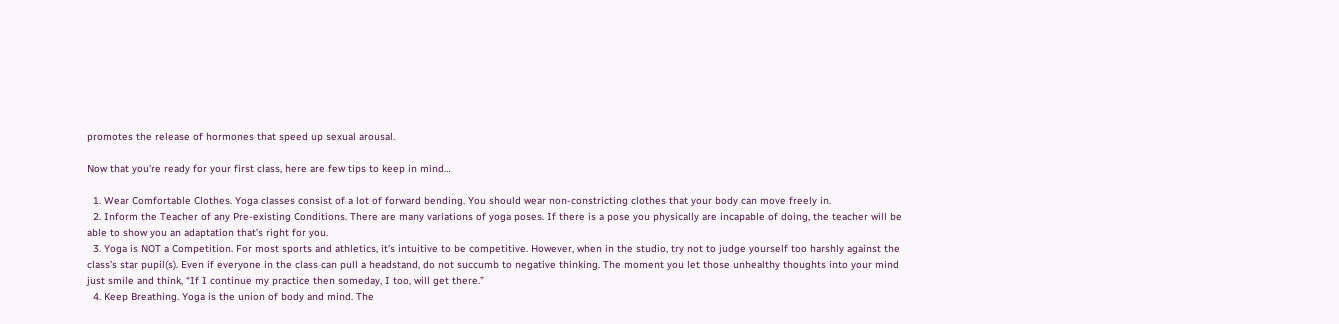promotes the release of hormones that speed up sexual arousal.

Now that you’re ready for your first class, here are few tips to keep in mind…

  1. Wear Comfortable Clothes. Yoga classes consist of a lot of forward bending. You should wear non-constricting clothes that your body can move freely in.
  2. Inform the Teacher of any Pre-existing Conditions. There are many variations of yoga poses. If there is a pose you physically are incapable of doing, the teacher will be able to show you an adaptation that’s right for you.
  3. Yoga is NOT a Competition. For most sports and athletics, it’s intuitive to be competitive. However, when in the studio, try not to judge yourself too harshly against the class’s star pupil(s). Even if everyone in the class can pull a headstand, do not succumb to negative thinking. The moment you let those unhealthy thoughts into your mind just smile and think, “If I continue my practice then someday, I too, will get there.”
  4. Keep Breathing. Yoga is the union of body and mind. The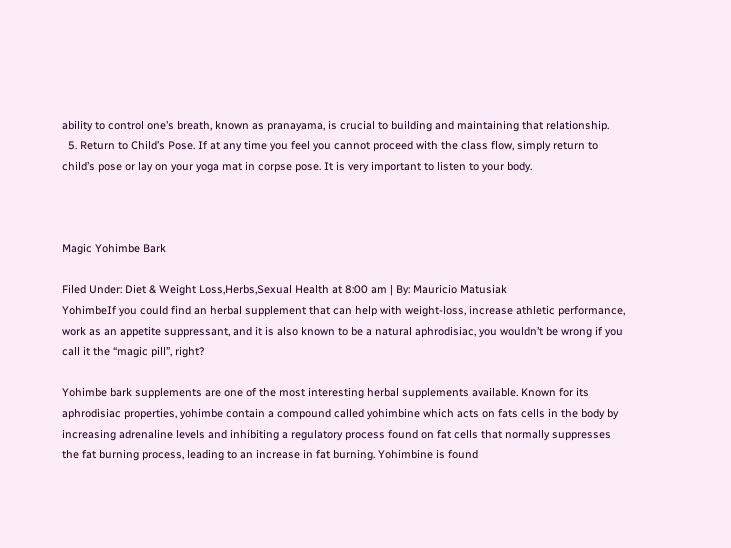ability to control one’s breath, known as pranayama, is crucial to building and maintaining that relationship.
  5. Return to Child’s Pose. If at any time you feel you cannot proceed with the class flow, simply return to child’s pose or lay on your yoga mat in corpse pose. It is very important to listen to your body.



Magic Yohimbe Bark

Filed Under: Diet & Weight Loss,Herbs,Sexual Health at 8:00 am | By: Mauricio Matusiak
YohimbeIf you could find an herbal supplement that can help with weight-loss, increase athletic performance, work as an appetite suppressant, and it is also known to be a natural aphrodisiac, you wouldn’t be wrong if you call it the “magic pill”, right?

Yohimbe bark supplements are one of the most interesting herbal supplements available. Known for its aphrodisiac properties, yohimbe contain a compound called yohimbine which acts on fats cells in the body by increasing adrenaline levels and inhibiting a regulatory process found on fat cells that normally suppresses the fat burning process, leading to an increase in fat burning. Yohimbine is found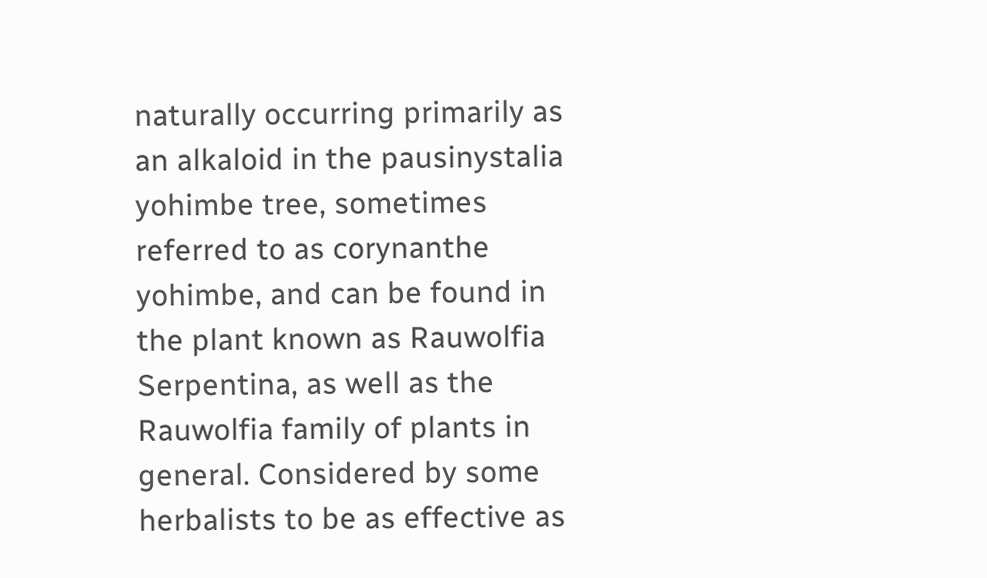naturally occurring primarily as an alkaloid in the pausinystalia yohimbe tree, sometimes referred to as corynanthe yohimbe, and can be found in the plant known as Rauwolfia Serpentina, as well as the Rauwolfia family of plants in general. Considered by some herbalists to be as effective as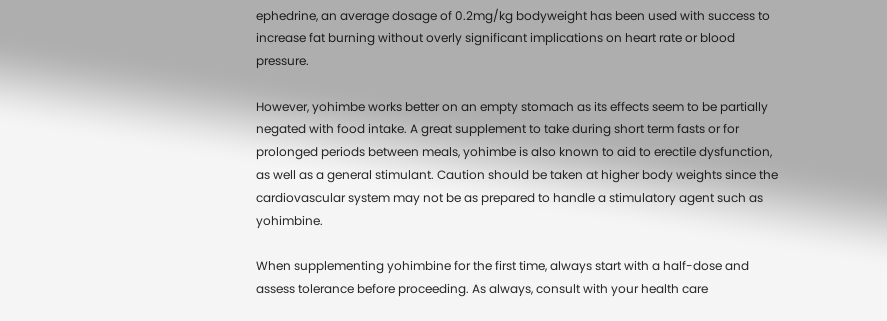ephedrine, an average dosage of 0.2mg/kg bodyweight has been used with success to increase fat burning without overly significant implications on heart rate or blood pressure.

However, yohimbe works better on an empty stomach as its effects seem to be partially negated with food intake. A great supplement to take during short term fasts or for prolonged periods between meals, yohimbe is also known to aid to erectile dysfunction, as well as a general stimulant. Caution should be taken at higher body weights since the cardiovascular system may not be as prepared to handle a stimulatory agent such as yohimbine.

When supplementing yohimbine for the first time, always start with a half-dose and assess tolerance before proceeding. As always, consult with your health care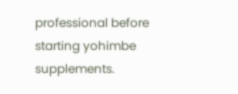professional before starting yohimbe supplements.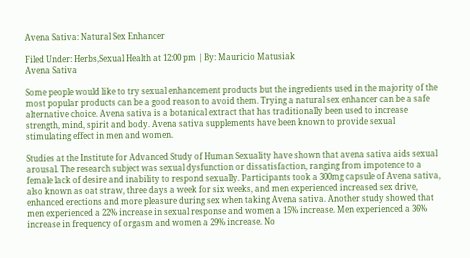Avena Sativa: Natural Sex Enhancer

Filed Under: Herbs,Sexual Health at 12:00 pm | By: Mauricio Matusiak
Avena Sativa

Some people would like to try sexual enhancement products but the ingredients used in the majority of the most popular products can be a good reason to avoid them. Trying a natural sex enhancer can be a safe alternative choice. Avena sativa is a botanical extract that has traditionally been used to increase strength, mind, spirit and body. Avena sativa supplements have been known to provide sexual stimulating effect in men and women.

Studies at the Institute for Advanced Study of Human Sexuality have shown that avena sativa aids sexual arousal. The research subject was sexual dysfunction or dissatisfaction, ranging from impotence to a female lack of desire and inability to respond sexually. Participants took a 300mg capsule of Avena sativa, also known as oat straw, three days a week for six weeks, and men experienced increased sex drive, enhanced erections and more pleasure during sex when taking Avena sativa. Another study showed that men experienced a 22% increase in sexual response and women a 15% increase. Men experienced a 36% increase in frequency of orgasm and women a 29% increase. No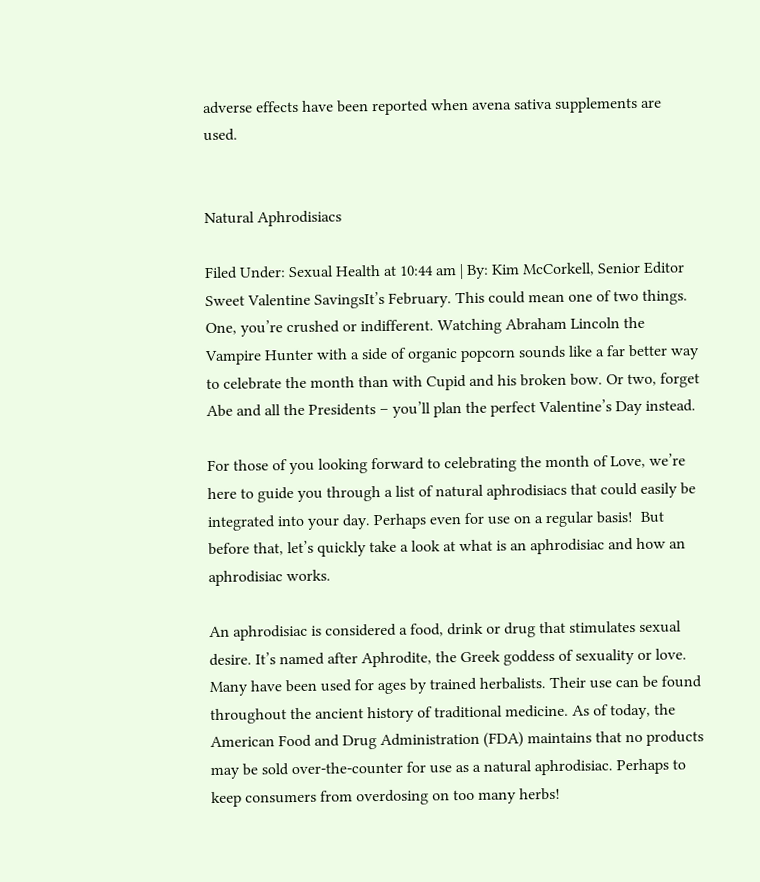adverse effects have been reported when avena sativa supplements are used.


Natural Aphrodisiacs

Filed Under: Sexual Health at 10:44 am | By: Kim McCorkell, Senior Editor
Sweet Valentine SavingsIt’s February. This could mean one of two things. One, you’re crushed or indifferent. Watching Abraham Lincoln the Vampire Hunter with a side of organic popcorn sounds like a far better way to celebrate the month than with Cupid and his broken bow. Or two, forget Abe and all the Presidents – you’ll plan the perfect Valentine’s Day instead.

For those of you looking forward to celebrating the month of Love, we’re here to guide you through a list of natural aphrodisiacs that could easily be integrated into your day. Perhaps even for use on a regular basis!  But before that, let’s quickly take a look at what is an aphrodisiac and how an aphrodisiac works.

An aphrodisiac is considered a food, drink or drug that stimulates sexual desire. It’s named after Aphrodite, the Greek goddess of sexuality or love. Many have been used for ages by trained herbalists. Their use can be found throughout the ancient history of traditional medicine. As of today, the American Food and Drug Administration (FDA) maintains that no products may be sold over-the-counter for use as a natural aphrodisiac. Perhaps to keep consumers from overdosing on too many herbs!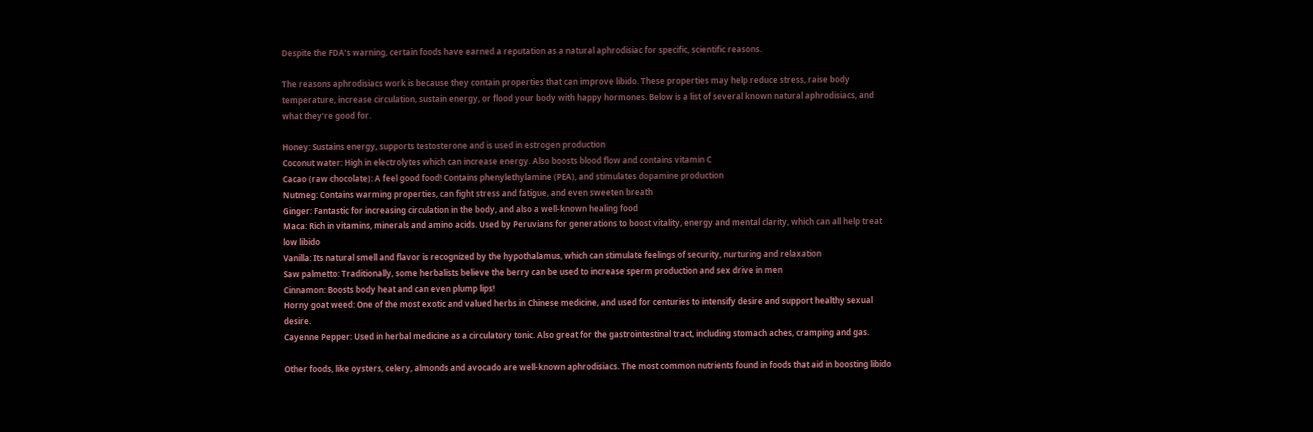Despite the FDA’s warning, certain foods have earned a reputation as a natural aphrodisiac for specific, scientific reasons.

The reasons aphrodisiacs work is because they contain properties that can improve libido. These properties may help reduce stress, raise body temperature, increase circulation, sustain energy, or flood your body with happy hormones. Below is a list of several known natural aphrodisiacs, and what they’re good for.

Honey: Sustains energy, supports testosterone and is used in estrogen production
Coconut water: High in electrolytes which can increase energy. Also boosts blood flow and contains vitamin C
Cacao (raw chocolate): A feel good food! Contains phenylethylamine (PEA), and stimulates dopamine production
Nutmeg: Contains warming properties, can fight stress and fatigue, and even sweeten breath
Ginger: Fantastic for increasing circulation in the body, and also a well-known healing food
Maca: Rich in vitamins, minerals and amino acids. Used by Peruvians for generations to boost vitality, energy and mental clarity, which can all help treat low libido
Vanilla: Its natural smell and flavor is recognized by the hypothalamus, which can stimulate feelings of security, nurturing and relaxation
Saw palmetto: Traditionally, some herbalists believe the berry can be used to increase sperm production and sex drive in men
Cinnamon: Boosts body heat and can even plump lips!
Horny goat weed: One of the most exotic and valued herbs in Chinese medicine, and used for centuries to intensify desire and support healthy sexual desire.
Cayenne Pepper: Used in herbal medicine as a circulatory tonic. Also great for the gastrointestinal tract, including stomach aches, cramping and gas.

Other foods, like oysters, celery, almonds and avocado are well-known aphrodisiacs. The most common nutrients found in foods that aid in boosting libido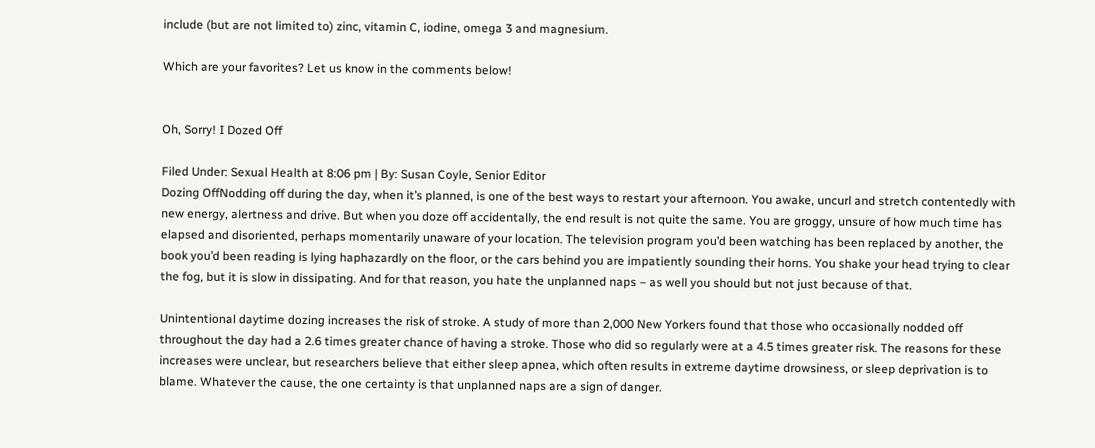include (but are not limited to) zinc, vitamin C, iodine, omega 3 and magnesium.

Which are your favorites? Let us know in the comments below!


Oh, Sorry! I Dozed Off

Filed Under: Sexual Health at 8:06 pm | By: Susan Coyle, Senior Editor
Dozing OffNodding off during the day, when it’s planned, is one of the best ways to restart your afternoon. You awake, uncurl and stretch contentedly with new energy, alertness and drive. But when you doze off accidentally, the end result is not quite the same. You are groggy, unsure of how much time has elapsed and disoriented, perhaps momentarily unaware of your location. The television program you’d been watching has been replaced by another, the book you’d been reading is lying haphazardly on the floor, or the cars behind you are impatiently sounding their horns. You shake your head trying to clear the fog, but it is slow in dissipating. And for that reason, you hate the unplanned naps – as well you should but not just because of that.

Unintentional daytime dozing increases the risk of stroke. A study of more than 2,000 New Yorkers found that those who occasionally nodded off throughout the day had a 2.6 times greater chance of having a stroke. Those who did so regularly were at a 4.5 times greater risk. The reasons for these increases were unclear, but researchers believe that either sleep apnea, which often results in extreme daytime drowsiness, or sleep deprivation is to blame. Whatever the cause, the one certainty is that unplanned naps are a sign of danger.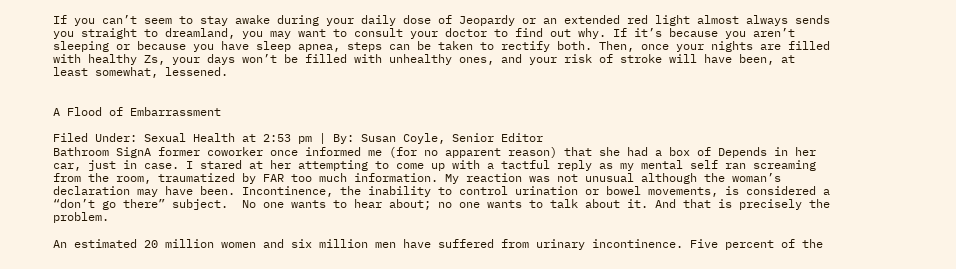If you can’t seem to stay awake during your daily dose of Jeopardy or an extended red light almost always sends you straight to dreamland, you may want to consult your doctor to find out why. If it’s because you aren’t sleeping or because you have sleep apnea, steps can be taken to rectify both. Then, once your nights are filled with healthy Zs, your days won’t be filled with unhealthy ones, and your risk of stroke will have been, at least somewhat, lessened.


A Flood of Embarrassment

Filed Under: Sexual Health at 2:53 pm | By: Susan Coyle, Senior Editor
Bathroom SignA former coworker once informed me (for no apparent reason) that she had a box of Depends in her car, just in case. I stared at her attempting to come up with a tactful reply as my mental self ran screaming from the room, traumatized by FAR too much information. My reaction was not unusual although the woman’s declaration may have been. Incontinence, the inability to control urination or bowel movements, is considered a “don’t go there” subject.  No one wants to hear about; no one wants to talk about it. And that is precisely the problem.

An estimated 20 million women and six million men have suffered from urinary incontinence. Five percent of the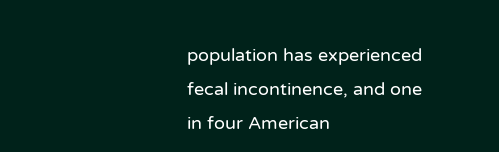population has experienced fecal incontinence, and one in four American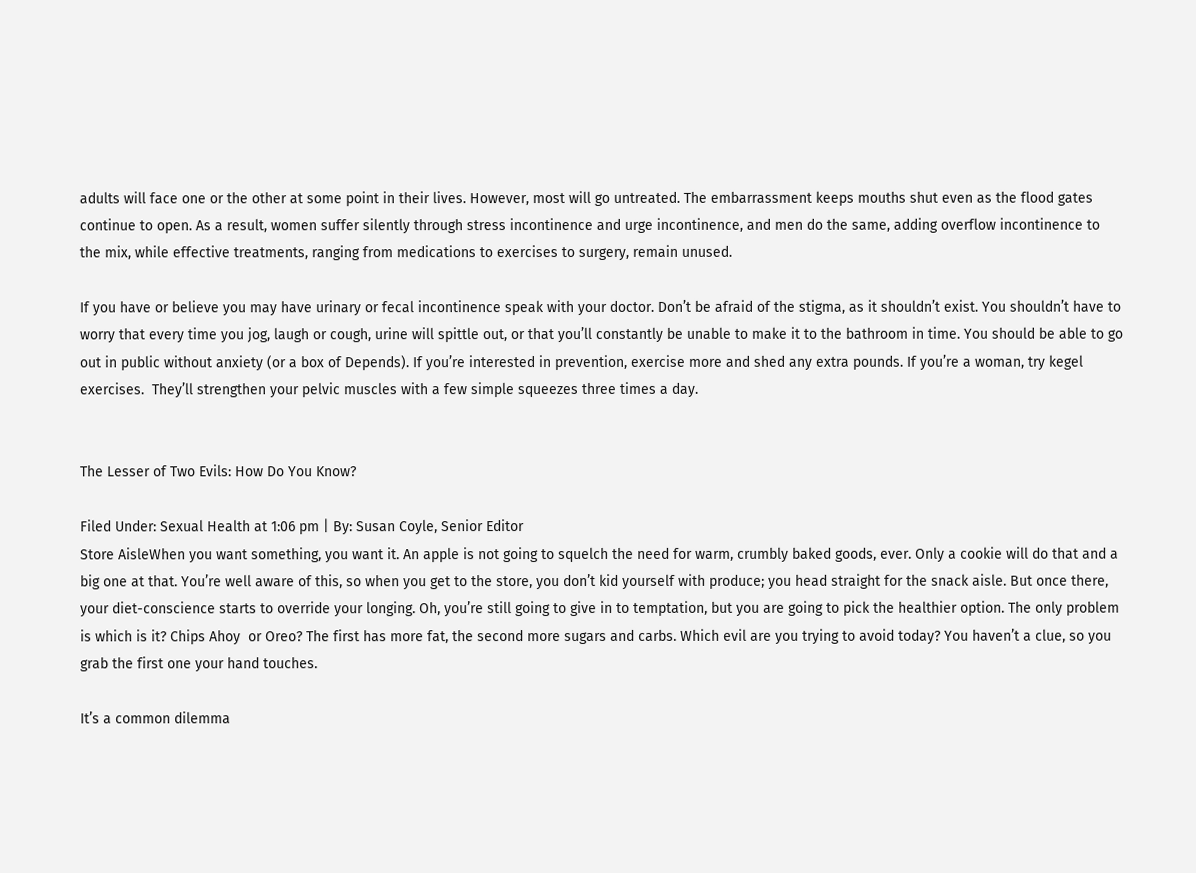adults will face one or the other at some point in their lives. However, most will go untreated. The embarrassment keeps mouths shut even as the flood gates continue to open. As a result, women suffer silently through stress incontinence and urge incontinence, and men do the same, adding overflow incontinence to the mix, while effective treatments, ranging from medications to exercises to surgery, remain unused.

If you have or believe you may have urinary or fecal incontinence speak with your doctor. Don’t be afraid of the stigma, as it shouldn’t exist. You shouldn’t have to worry that every time you jog, laugh or cough, urine will spittle out, or that you’ll constantly be unable to make it to the bathroom in time. You should be able to go out in public without anxiety (or a box of Depends). If you’re interested in prevention, exercise more and shed any extra pounds. If you’re a woman, try kegel exercises.  They’ll strengthen your pelvic muscles with a few simple squeezes three times a day.


The Lesser of Two Evils: How Do You Know?

Filed Under: Sexual Health at 1:06 pm | By: Susan Coyle, Senior Editor
Store AisleWhen you want something, you want it. An apple is not going to squelch the need for warm, crumbly baked goods, ever. Only a cookie will do that and a big one at that. You’re well aware of this, so when you get to the store, you don’t kid yourself with produce; you head straight for the snack aisle. But once there, your diet-conscience starts to override your longing. Oh, you’re still going to give in to temptation, but you are going to pick the healthier option. The only problem is which is it? Chips Ahoy  or Oreo? The first has more fat, the second more sugars and carbs. Which evil are you trying to avoid today? You haven’t a clue, so you grab the first one your hand touches.

It’s a common dilemma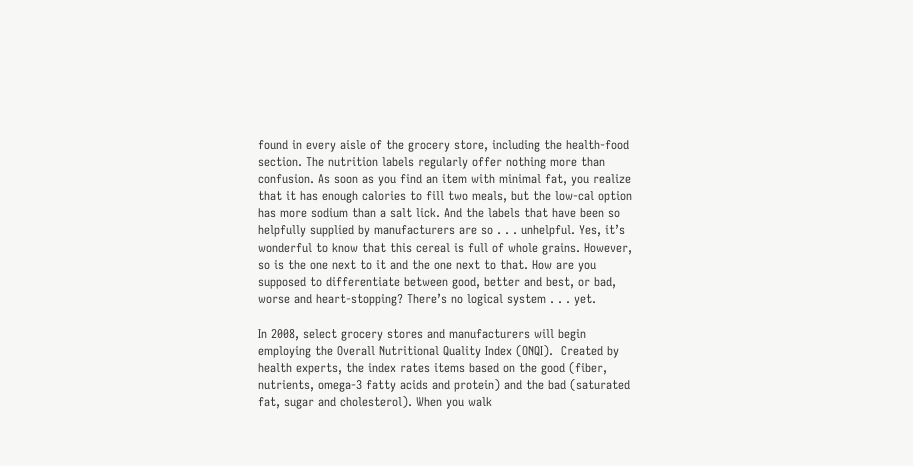found in every aisle of the grocery store, including the health-food section. The nutrition labels regularly offer nothing more than confusion. As soon as you find an item with minimal fat, you realize that it has enough calories to fill two meals, but the low-cal option has more sodium than a salt lick. And the labels that have been so helpfully supplied by manufacturers are so . . . unhelpful. Yes, it’s wonderful to know that this cereal is full of whole grains. However, so is the one next to it and the one next to that. How are you supposed to differentiate between good, better and best, or bad, worse and heart-stopping? There’s no logical system . . . yet.

In 2008, select grocery stores and manufacturers will begin employing the Overall Nutritional Quality Index (ONQI).  Created by health experts, the index rates items based on the good (fiber, nutrients, omega-3 fatty acids and protein) and the bad (saturated fat, sugar and cholesterol). When you walk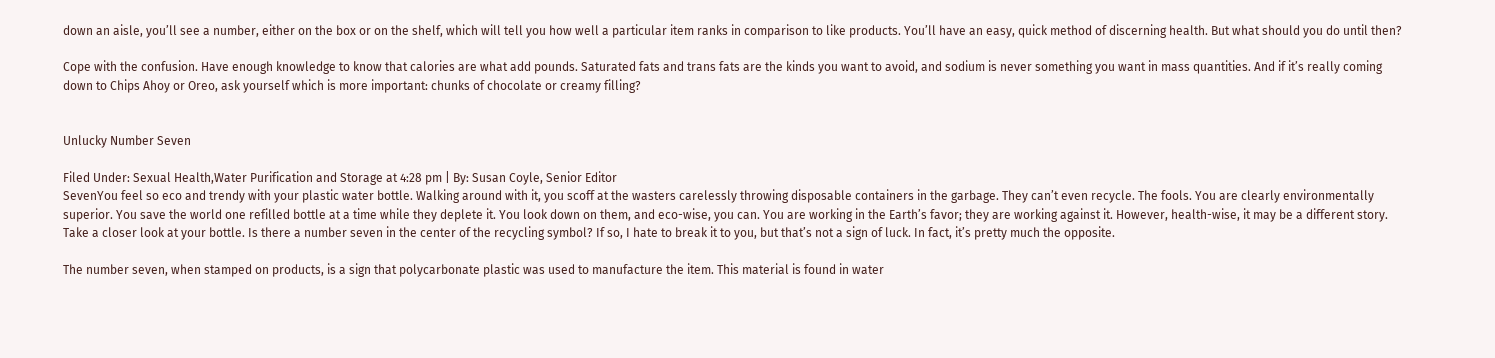down an aisle, you’ll see a number, either on the box or on the shelf, which will tell you how well a particular item ranks in comparison to like products. You’ll have an easy, quick method of discerning health. But what should you do until then?

Cope with the confusion. Have enough knowledge to know that calories are what add pounds. Saturated fats and trans fats are the kinds you want to avoid, and sodium is never something you want in mass quantities. And if it’s really coming down to Chips Ahoy or Oreo, ask yourself which is more important: chunks of chocolate or creamy filling?


Unlucky Number Seven

Filed Under: Sexual Health,Water Purification and Storage at 4:28 pm | By: Susan Coyle, Senior Editor
SevenYou feel so eco and trendy with your plastic water bottle. Walking around with it, you scoff at the wasters carelessly throwing disposable containers in the garbage. They can’t even recycle. The fools. You are clearly environmentally superior. You save the world one refilled bottle at a time while they deplete it. You look down on them, and eco-wise, you can. You are working in the Earth’s favor; they are working against it. However, health-wise, it may be a different story. Take a closer look at your bottle. Is there a number seven in the center of the recycling symbol? If so, I hate to break it to you, but that’s not a sign of luck. In fact, it’s pretty much the opposite.

The number seven, when stamped on products, is a sign that polycarbonate plastic was used to manufacture the item. This material is found in water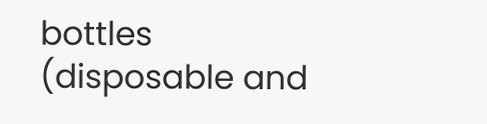bottles (disposable and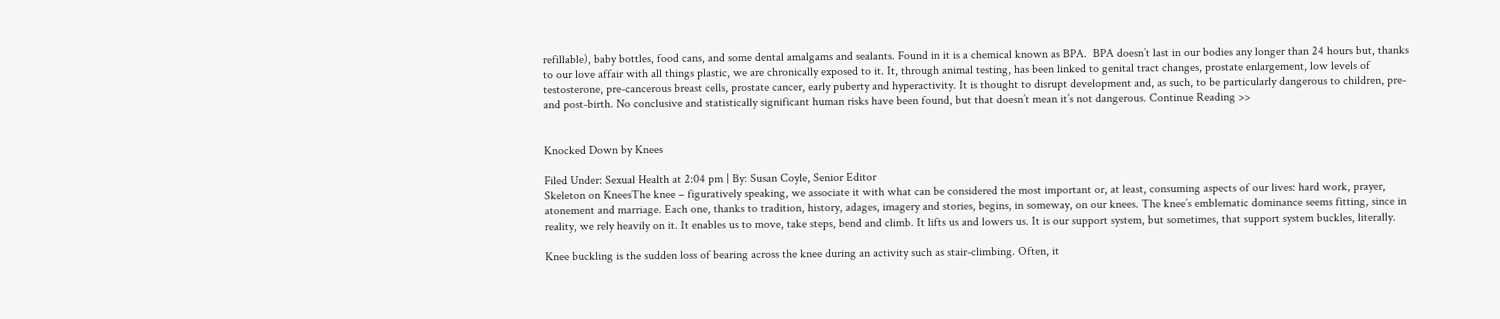refillable), baby bottles, food cans, and some dental amalgams and sealants. Found in it is a chemical known as BPA.  BPA doesn’t last in our bodies any longer than 24 hours but, thanks to our love affair with all things plastic, we are chronically exposed to it. It, through animal testing, has been linked to genital tract changes, prostate enlargement, low levels of testosterone, pre-cancerous breast cells, prostate cancer, early puberty and hyperactivity. It is thought to disrupt development and, as such, to be particularly dangerous to children, pre- and post-birth. No conclusive and statistically significant human risks have been found, but that doesn’t mean it’s not dangerous. Continue Reading >>


Knocked Down by Knees

Filed Under: Sexual Health at 2:04 pm | By: Susan Coyle, Senior Editor
Skeleton on KneesThe knee – figuratively speaking, we associate it with what can be considered the most important or, at least, consuming aspects of our lives: hard work, prayer, atonement and marriage. Each one, thanks to tradition, history, adages, imagery and stories, begins, in someway, on our knees. The knee’s emblematic dominance seems fitting, since in reality, we rely heavily on it. It enables us to move, take steps, bend and climb. It lifts us and lowers us. It is our support system, but sometimes, that support system buckles, literally.

Knee buckling is the sudden loss of bearing across the knee during an activity such as stair-climbing. Often, it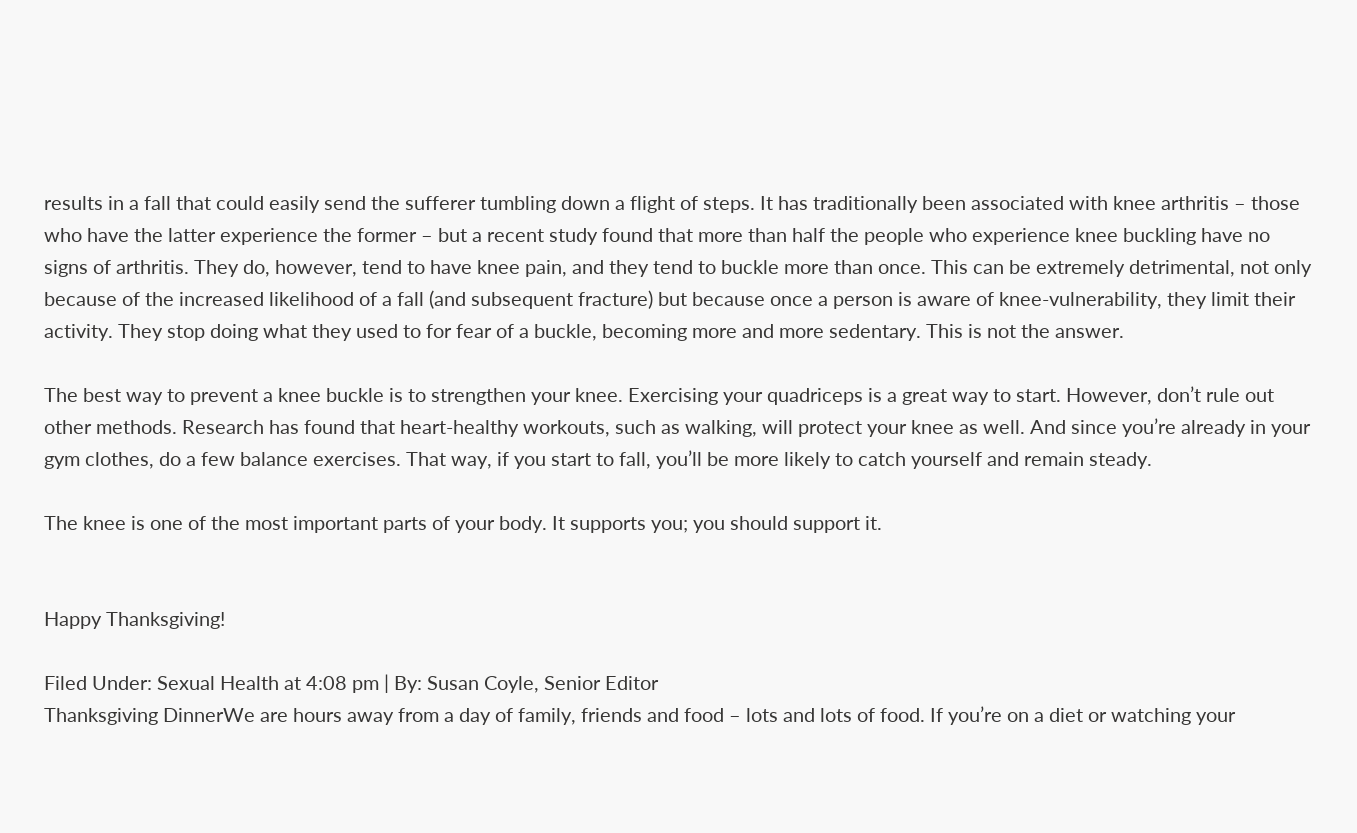results in a fall that could easily send the sufferer tumbling down a flight of steps. It has traditionally been associated with knee arthritis – those who have the latter experience the former – but a recent study found that more than half the people who experience knee buckling have no signs of arthritis. They do, however, tend to have knee pain, and they tend to buckle more than once. This can be extremely detrimental, not only because of the increased likelihood of a fall (and subsequent fracture) but because once a person is aware of knee-vulnerability, they limit their activity. They stop doing what they used to for fear of a buckle, becoming more and more sedentary. This is not the answer.

The best way to prevent a knee buckle is to strengthen your knee. Exercising your quadriceps is a great way to start. However, don’t rule out other methods. Research has found that heart-healthy workouts, such as walking, will protect your knee as well. And since you’re already in your gym clothes, do a few balance exercises. That way, if you start to fall, you’ll be more likely to catch yourself and remain steady.

The knee is one of the most important parts of your body. It supports you; you should support it.


Happy Thanksgiving!

Filed Under: Sexual Health at 4:08 pm | By: Susan Coyle, Senior Editor
Thanksgiving DinnerWe are hours away from a day of family, friends and food – lots and lots of food. If you’re on a diet or watching your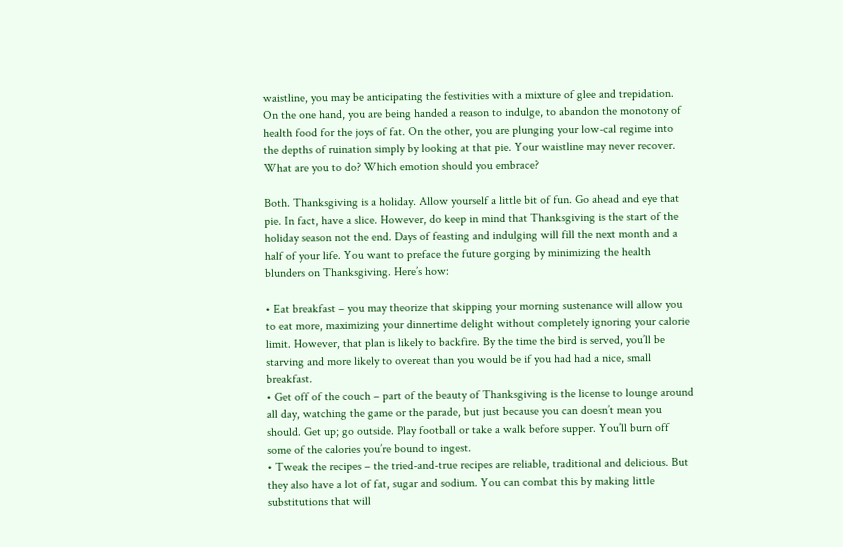waistline, you may be anticipating the festivities with a mixture of glee and trepidation.  On the one hand, you are being handed a reason to indulge, to abandon the monotony of health food for the joys of fat. On the other, you are plunging your low-cal regime into the depths of ruination simply by looking at that pie. Your waistline may never recover. What are you to do? Which emotion should you embrace?

Both. Thanksgiving is a holiday. Allow yourself a little bit of fun. Go ahead and eye that pie. In fact, have a slice. However, do keep in mind that Thanksgiving is the start of the holiday season not the end. Days of feasting and indulging will fill the next month and a half of your life. You want to preface the future gorging by minimizing the health blunders on Thanksgiving. Here’s how:

• Eat breakfast – you may theorize that skipping your morning sustenance will allow you to eat more, maximizing your dinnertime delight without completely ignoring your calorie limit. However, that plan is likely to backfire. By the time the bird is served, you’ll be starving and more likely to overeat than you would be if you had had a nice, small breakfast.
• Get off of the couch – part of the beauty of Thanksgiving is the license to lounge around all day, watching the game or the parade, but just because you can doesn’t mean you should. Get up; go outside. Play football or take a walk before supper. You’ll burn off some of the calories you’re bound to ingest.
• Tweak the recipes – the tried-and-true recipes are reliable, traditional and delicious. But they also have a lot of fat, sugar and sodium. You can combat this by making little substitutions that will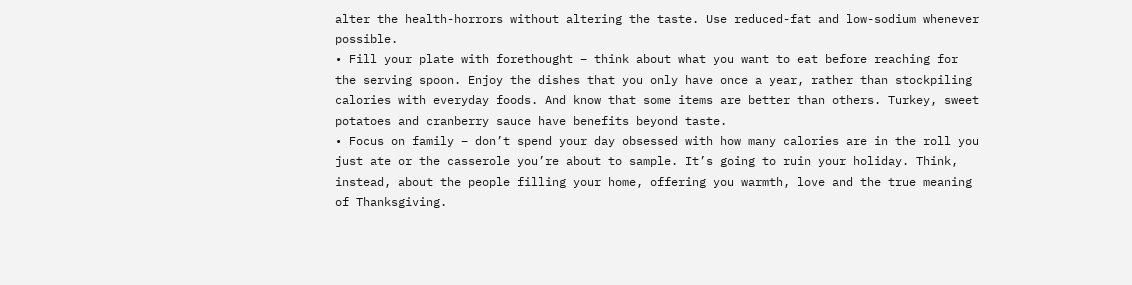alter the health-horrors without altering the taste. Use reduced-fat and low-sodium whenever possible.
• Fill your plate with forethought – think about what you want to eat before reaching for the serving spoon. Enjoy the dishes that you only have once a year, rather than stockpiling calories with everyday foods. And know that some items are better than others. Turkey, sweet potatoes and cranberry sauce have benefits beyond taste.
• Focus on family – don’t spend your day obsessed with how many calories are in the roll you just ate or the casserole you’re about to sample. It’s going to ruin your holiday. Think, instead, about the people filling your home, offering you warmth, love and the true meaning of Thanksgiving.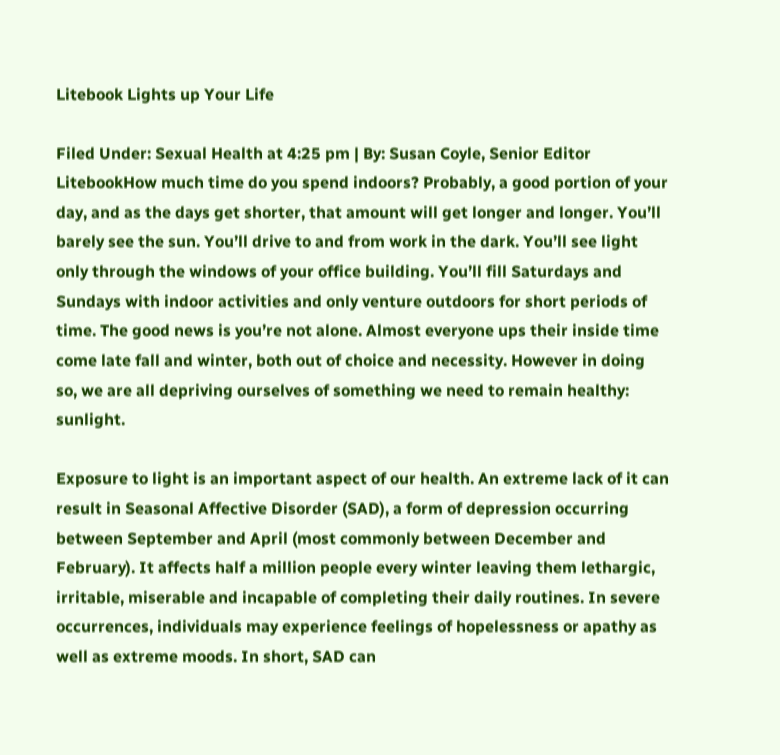Litebook Lights up Your Life

Filed Under: Sexual Health at 4:25 pm | By: Susan Coyle, Senior Editor
LitebookHow much time do you spend indoors? Probably, a good portion of your day, and as the days get shorter, that amount will get longer and longer. You’ll barely see the sun. You’ll drive to and from work in the dark. You’ll see light only through the windows of your office building. You’ll fill Saturdays and Sundays with indoor activities and only venture outdoors for short periods of time. The good news is you’re not alone. Almost everyone ups their inside time come late fall and winter, both out of choice and necessity. However in doing so, we are all depriving ourselves of something we need to remain healthy: sunlight.

Exposure to light is an important aspect of our health. An extreme lack of it can result in Seasonal Affective Disorder (SAD), a form of depression occurring between September and April (most commonly between December and February). It affects half a million people every winter leaving them lethargic, irritable, miserable and incapable of completing their daily routines. In severe occurrences, individuals may experience feelings of hopelessness or apathy as well as extreme moods. In short, SAD can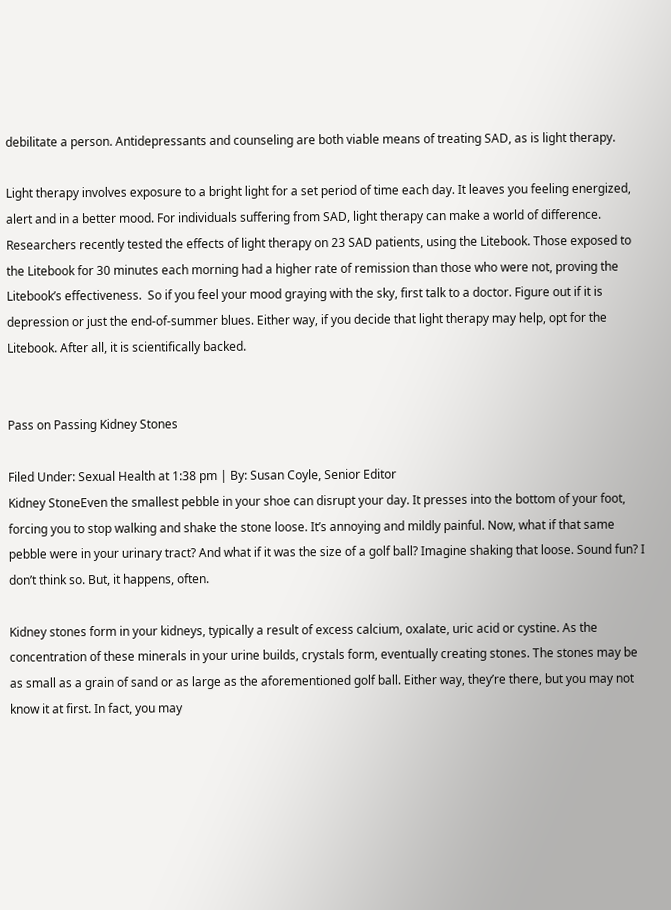debilitate a person. Antidepressants and counseling are both viable means of treating SAD, as is light therapy.

Light therapy involves exposure to a bright light for a set period of time each day. It leaves you feeling energized, alert and in a better mood. For individuals suffering from SAD, light therapy can make a world of difference. Researchers recently tested the effects of light therapy on 23 SAD patients, using the Litebook. Those exposed to the Litebook for 30 minutes each morning had a higher rate of remission than those who were not, proving the Litebook’s effectiveness.  So if you feel your mood graying with the sky, first talk to a doctor. Figure out if it is depression or just the end-of-summer blues. Either way, if you decide that light therapy may help, opt for the Litebook. After all, it is scientifically backed.


Pass on Passing Kidney Stones

Filed Under: Sexual Health at 1:38 pm | By: Susan Coyle, Senior Editor
Kidney StoneEven the smallest pebble in your shoe can disrupt your day. It presses into the bottom of your foot, forcing you to stop walking and shake the stone loose. It’s annoying and mildly painful. Now, what if that same pebble were in your urinary tract? And what if it was the size of a golf ball? Imagine shaking that loose. Sound fun? I don’t think so. But, it happens, often.

Kidney stones form in your kidneys, typically a result of excess calcium, oxalate, uric acid or cystine. As the concentration of these minerals in your urine builds, crystals form, eventually creating stones. The stones may be as small as a grain of sand or as large as the aforementioned golf ball. Either way, they’re there, but you may not know it at first. In fact, you may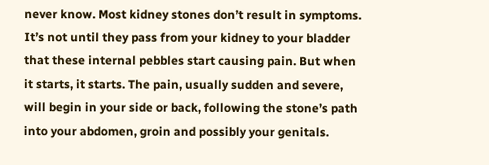never know. Most kidney stones don’t result in symptoms. It’s not until they pass from your kidney to your bladder that these internal pebbles start causing pain. But when it starts, it starts. The pain, usually sudden and severe, will begin in your side or back, following the stone’s path into your abdomen, groin and possibly your genitals.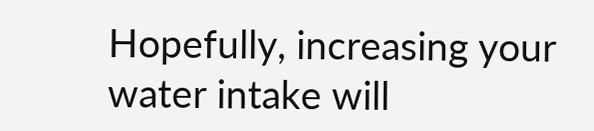Hopefully, increasing your water intake will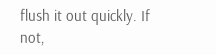flush it out quickly. If not,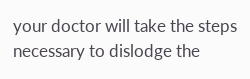your doctor will take the steps necessary to dislodge the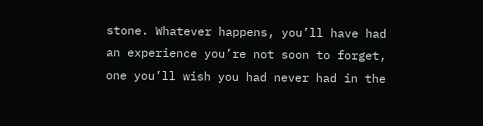stone. Whatever happens, you’ll have had an experience you’re not soon to forget, one you’ll wish you had never had in the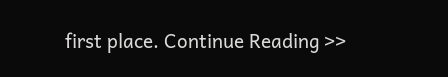first place. Continue Reading >>